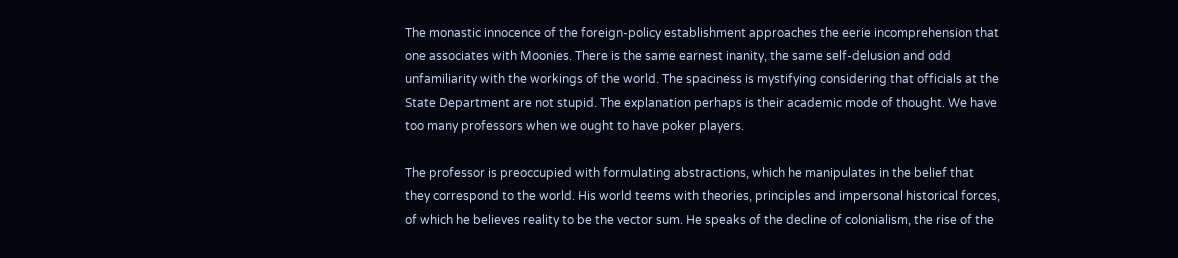The monastic innocence of the foreign-policy establishment approaches the eerie incomprehension that one associates with Moonies. There is the same earnest inanity, the same self-delusion and odd unfamiliarity with the workings of the world. The spaciness is mystifying considering that officials at the State Department are not stupid. The explanation perhaps is their academic mode of thought. We have too many professors when we ought to have poker players.

The professor is preoccupied with formulating abstractions, which he manipulates in the belief that they correspond to the world. His world teems with theories, principles and impersonal historical forces, of which he believes reality to be the vector sum. He speaks of the decline of colonialism, the rise of the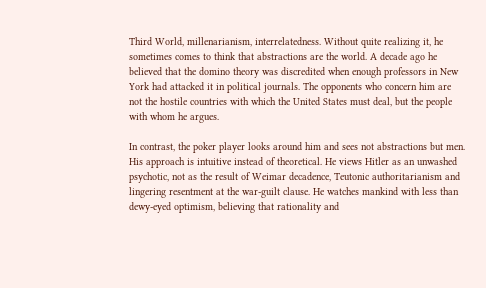Third World, millenarianism, interrelatedness. Without quite realizing it, he sometimes comes to think that abstractions are the world. A decade ago he believed that the domino theory was discredited when enough professors in New York had attacked it in political journals. The opponents who concern him are not the hostile countries with which the United States must deal, but the people with whom he argues.

In contrast, the poker player looks around him and sees not abstractions but men. His approach is intuitive instead of theoretical. He views Hitler as an unwashed psychotic, not as the result of Weimar decadence, Teutonic authoritarianism and lingering resentment at the war-guilt clause. He watches mankind with less than dewy-eyed optimism, believing that rationality and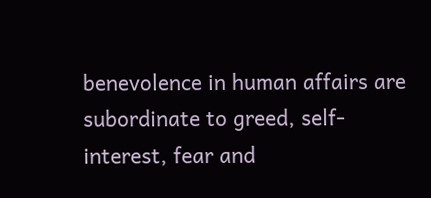benevolence in human affairs are subordinate to greed, self-interest, fear and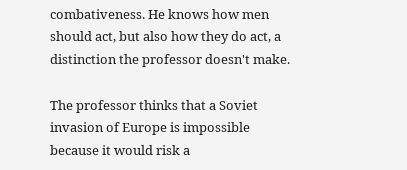combativeness. He knows how men should act, but also how they do act, a distinction the professor doesn't make.

The professor thinks that a Soviet invasion of Europe is impossible because it would risk a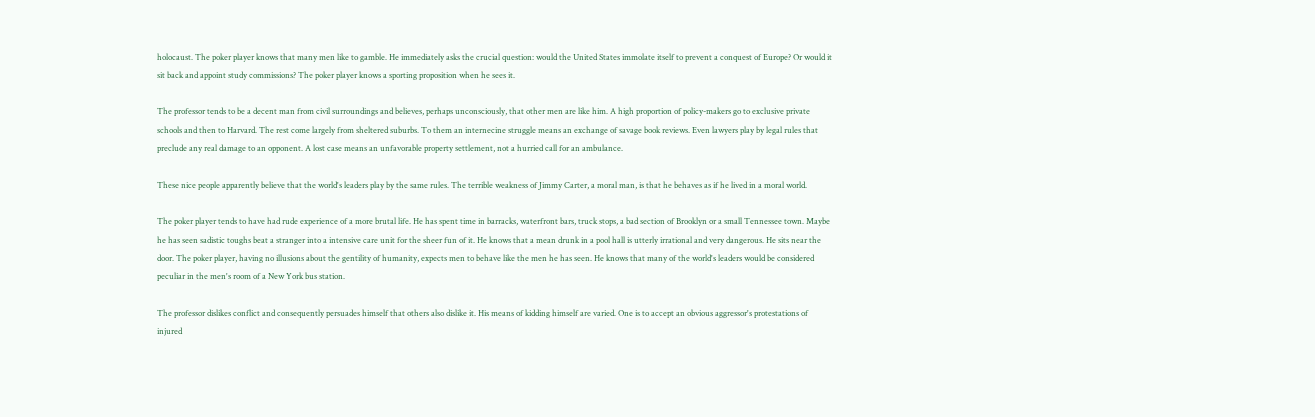holocaust. The poker player knows that many men like to gamble. He immediately asks the crucial question: would the United States immolate itself to prevent a conquest of Europe? Or would it sit back and appoint study commissions? The poker player knows a sporting proposition when he sees it.

The professor tends to be a decent man from civil surroundings and believes, perhaps unconsciously, that other men are like him. A high proportion of policy-makers go to exclusive private schools and then to Harvard. The rest come largely from sheltered suburbs. To them an internecine struggle means an exchange of savage book reviews. Even lawyers play by legal rules that preclude any real damage to an opponent. A lost case means an unfavorable property settlement, not a hurried call for an ambulance.

These nice people apparently believe that the world's leaders play by the same rules. The terrible weakness of Jimmy Carter, a moral man, is that he behaves as if he lived in a moral world.

The poker player tends to have had rude experience of a more brutal life. He has spent time in barracks, waterfront bars, truck stops, a bad section of Brooklyn or a small Tennessee town. Maybe he has seen sadistic toughs beat a stranger into a intensive care unit for the sheer fun of it. He knows that a mean drunk in a pool hall is utterly irrational and very dangerous. He sits near the door. The poker player, having no illusions about the gentility of humanity, expects men to behave like the men he has seen. He knows that many of the world's leaders would be considered peculiar in the men's room of a New York bus station.

The professor dislikes conflict and consequently persuades himself that others also dislike it. His means of kidding himself are varied. One is to accept an obvious aggressor's protestations of injured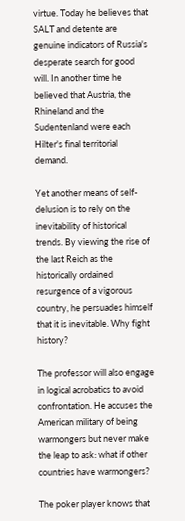virtue. Today he believes that SALT and detente are genuine indicators of Russia's desperate search for good will. In another time he believed that Austria, the Rhineland and the Sudentenland were each Hilter's final territorial demand.

Yet another means of self-delusion is to rely on the inevitability of historical trends. By viewing the rise of the last Reich as the historically ordained resurgence of a vigorous country, he persuades himself that it is inevitable. Why fight history?

The professor will also engage in logical acrobatics to avoid confrontation. He accuses the American military of being warmongers but never make the leap to ask: what if other countries have warmongers?

The poker player knows that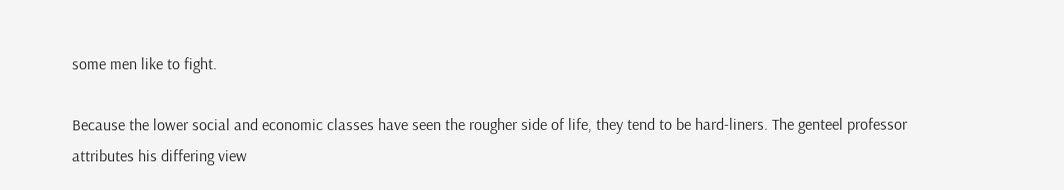some men like to fight.

Because the lower social and economic classes have seen the rougher side of life, they tend to be hard-liners. The genteel professor attributes his differing view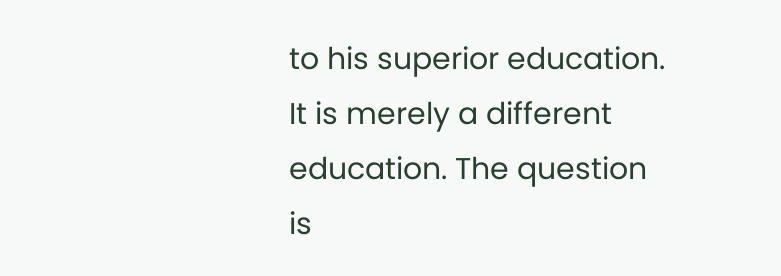to his superior education. It is merely a different education. The question is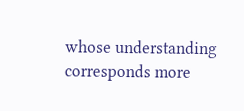whose understanding corresponds more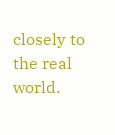closely to the real world.